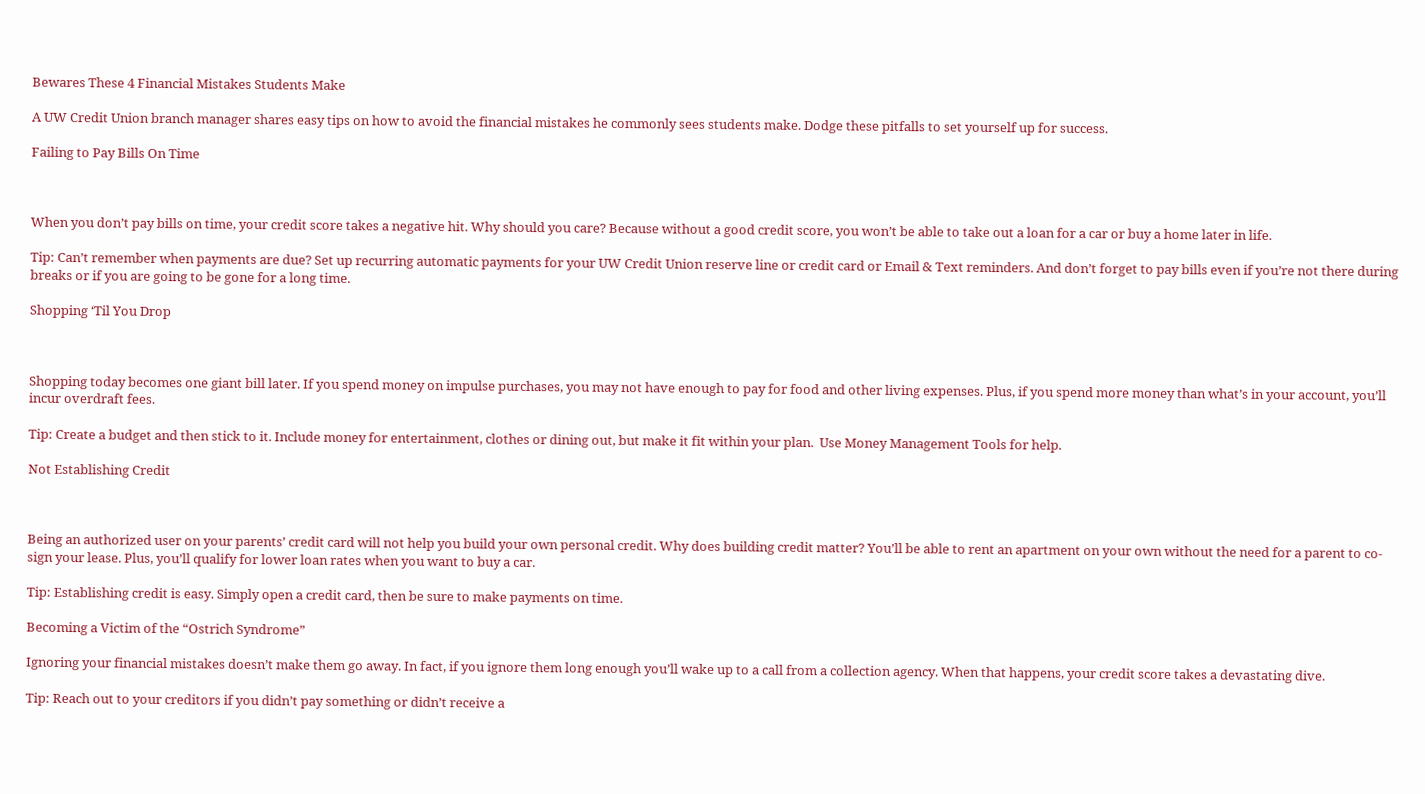Bewares These 4 Financial Mistakes Students Make

A UW Credit Union branch manager shares easy tips on how to avoid the financial mistakes he commonly sees students make. Dodge these pitfalls to set yourself up for success.

Failing to Pay Bills On Time



When you don’t pay bills on time, your credit score takes a negative hit. Why should you care? Because without a good credit score, you won’t be able to take out a loan for a car or buy a home later in life.

Tip: Can’t remember when payments are due? Set up recurring automatic payments for your UW Credit Union reserve line or credit card or Email & Text reminders. And don’t forget to pay bills even if you’re not there during breaks or if you are going to be gone for a long time.

Shopping ‘Til You Drop



Shopping today becomes one giant bill later. If you spend money on impulse purchases, you may not have enough to pay for food and other living expenses. Plus, if you spend more money than what’s in your account, you’ll incur overdraft fees.

Tip: Create a budget and then stick to it. Include money for entertainment, clothes or dining out, but make it fit within your plan.  Use Money Management Tools for help.

Not Establishing Credit



Being an authorized user on your parents’ credit card will not help you build your own personal credit. Why does building credit matter? You’ll be able to rent an apartment on your own without the need for a parent to co-sign your lease. Plus, you’ll qualify for lower loan rates when you want to buy a car.

Tip: Establishing credit is easy. Simply open a credit card, then be sure to make payments on time.

Becoming a Victim of the “Ostrich Syndrome”

Ignoring your financial mistakes doesn’t make them go away. In fact, if you ignore them long enough you’ll wake up to a call from a collection agency. When that happens, your credit score takes a devastating dive.

Tip: Reach out to your creditors if you didn’t pay something or didn’t receive a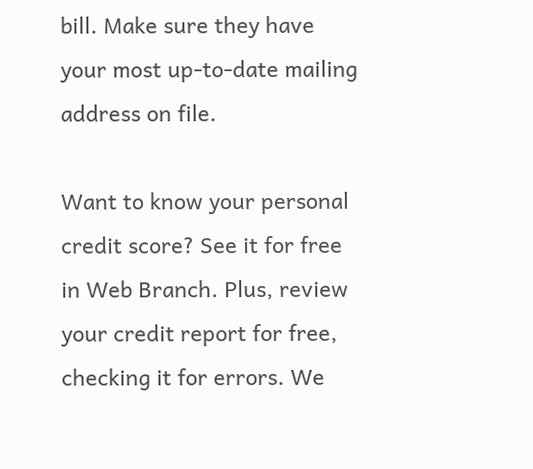bill. Make sure they have your most up-to-date mailing address on file.

Want to know your personal credit score? See it for free in Web Branch. Plus, review your credit report for free, checking it for errors. We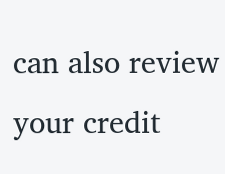can also review your credit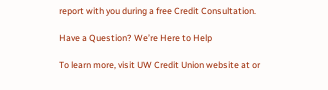report with you during a free Credit Consultation.

Have a Question? We’re Here to Help

To learn more, visit UW Credit Union website at or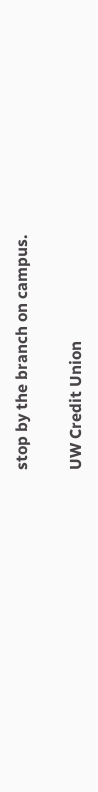stop by the branch on campus.

UW Credit Union